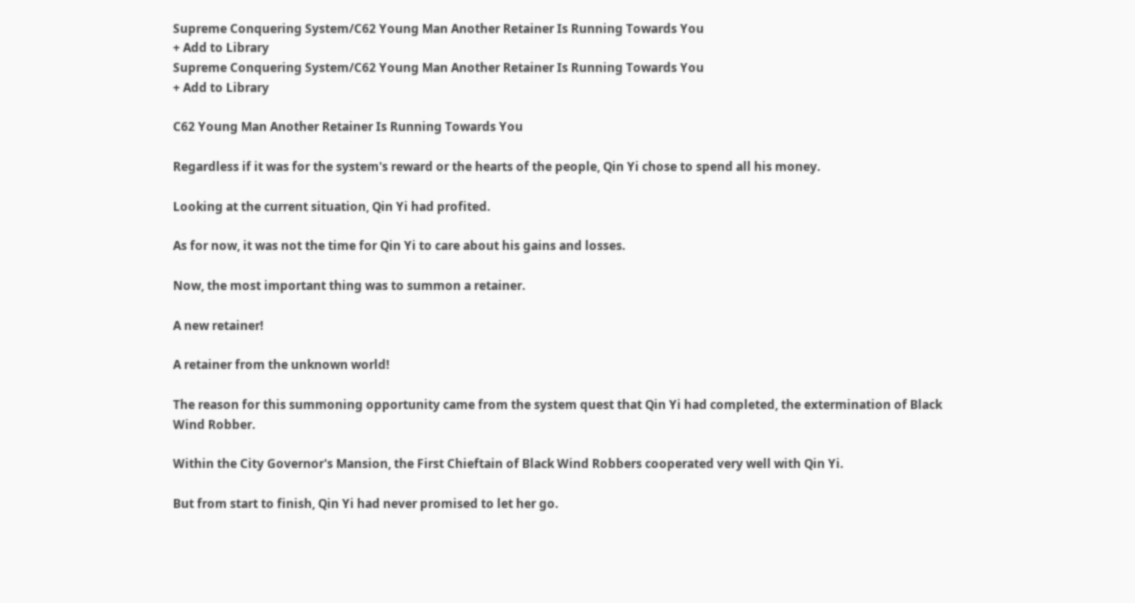Supreme Conquering System/C62 Young Man Another Retainer Is Running Towards You
+ Add to Library
Supreme Conquering System/C62 Young Man Another Retainer Is Running Towards You
+ Add to Library

C62 Young Man Another Retainer Is Running Towards You

Regardless if it was for the system's reward or the hearts of the people, Qin Yi chose to spend all his money.

Looking at the current situation, Qin Yi had profited.

As for now, it was not the time for Qin Yi to care about his gains and losses.

Now, the most important thing was to summon a retainer.

A new retainer!

A retainer from the unknown world!

The reason for this summoning opportunity came from the system quest that Qin Yi had completed, the extermination of Black Wind Robber.

Within the City Governor's Mansion, the First Chieftain of Black Wind Robbers cooperated very well with Qin Yi.

But from start to finish, Qin Yi had never promised to let her go.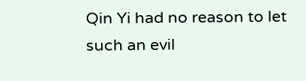Qin Yi had no reason to let such an evil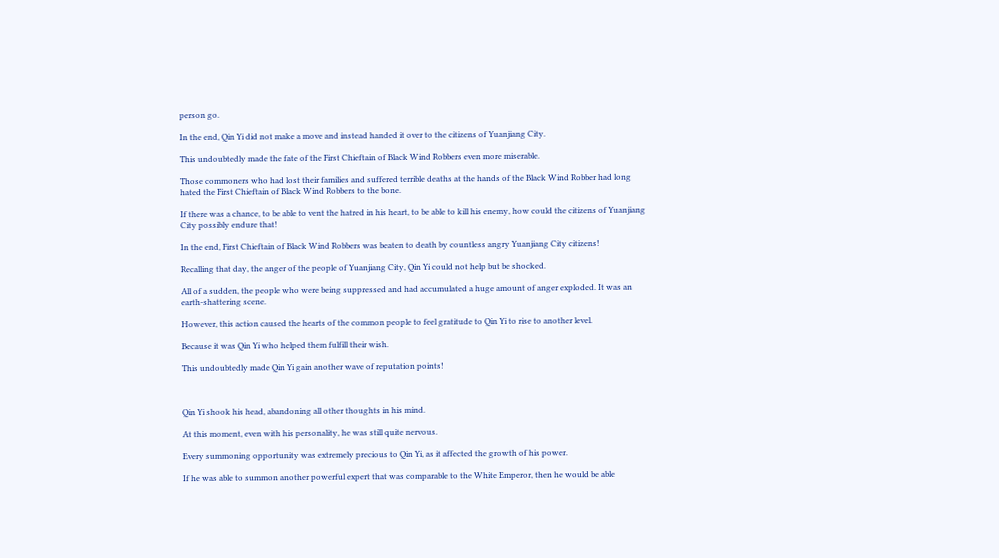person go.

In the end, Qin Yi did not make a move and instead handed it over to the citizens of Yuanjiang City.

This undoubtedly made the fate of the First Chieftain of Black Wind Robbers even more miserable.

Those commoners who had lost their families and suffered terrible deaths at the hands of the Black Wind Robber had long hated the First Chieftain of Black Wind Robbers to the bone.

If there was a chance, to be able to vent the hatred in his heart, to be able to kill his enemy, how could the citizens of Yuanjiang City possibly endure that!

In the end, First Chieftain of Black Wind Robbers was beaten to death by countless angry Yuanjiang City citizens!

Recalling that day, the anger of the people of Yuanjiang City, Qin Yi could not help but be shocked.

All of a sudden, the people who were being suppressed and had accumulated a huge amount of anger exploded. It was an earth-shattering scene.

However, this action caused the hearts of the common people to feel gratitude to Qin Yi to rise to another level.

Because it was Qin Yi who helped them fulfill their wish.

This undoubtedly made Qin Yi gain another wave of reputation points!



Qin Yi shook his head, abandoning all other thoughts in his mind.

At this moment, even with his personality, he was still quite nervous.

Every summoning opportunity was extremely precious to Qin Yi, as it affected the growth of his power.

If he was able to summon another powerful expert that was comparable to the White Emperor, then he would be able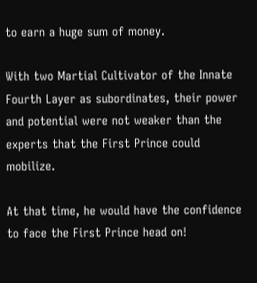to earn a huge sum of money.

With two Martial Cultivator of the Innate Fourth Layer as subordinates, their power and potential were not weaker than the experts that the First Prince could mobilize.

At that time, he would have the confidence to face the First Prince head on!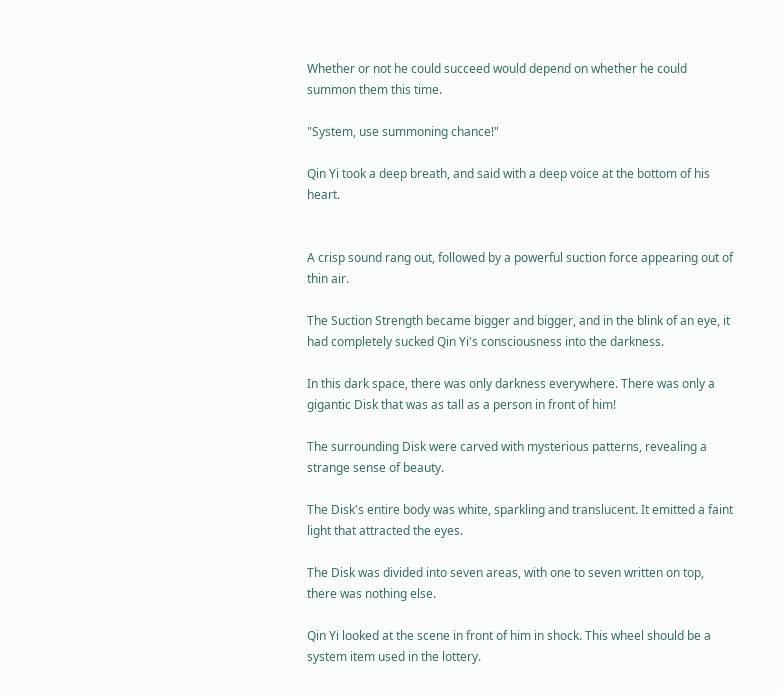Whether or not he could succeed would depend on whether he could summon them this time.

"System, use summoning chance!"

Qin Yi took a deep breath, and said with a deep voice at the bottom of his heart.


A crisp sound rang out, followed by a powerful suction force appearing out of thin air.

The Suction Strength became bigger and bigger, and in the blink of an eye, it had completely sucked Qin Yi's consciousness into the darkness.

In this dark space, there was only darkness everywhere. There was only a gigantic Disk that was as tall as a person in front of him!

The surrounding Disk were carved with mysterious patterns, revealing a strange sense of beauty.

The Disk's entire body was white, sparkling and translucent. It emitted a faint light that attracted the eyes.

The Disk was divided into seven areas, with one to seven written on top, there was nothing else.

Qin Yi looked at the scene in front of him in shock. This wheel should be a system item used in the lottery.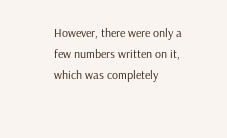However, there were only a few numbers written on it, which was completely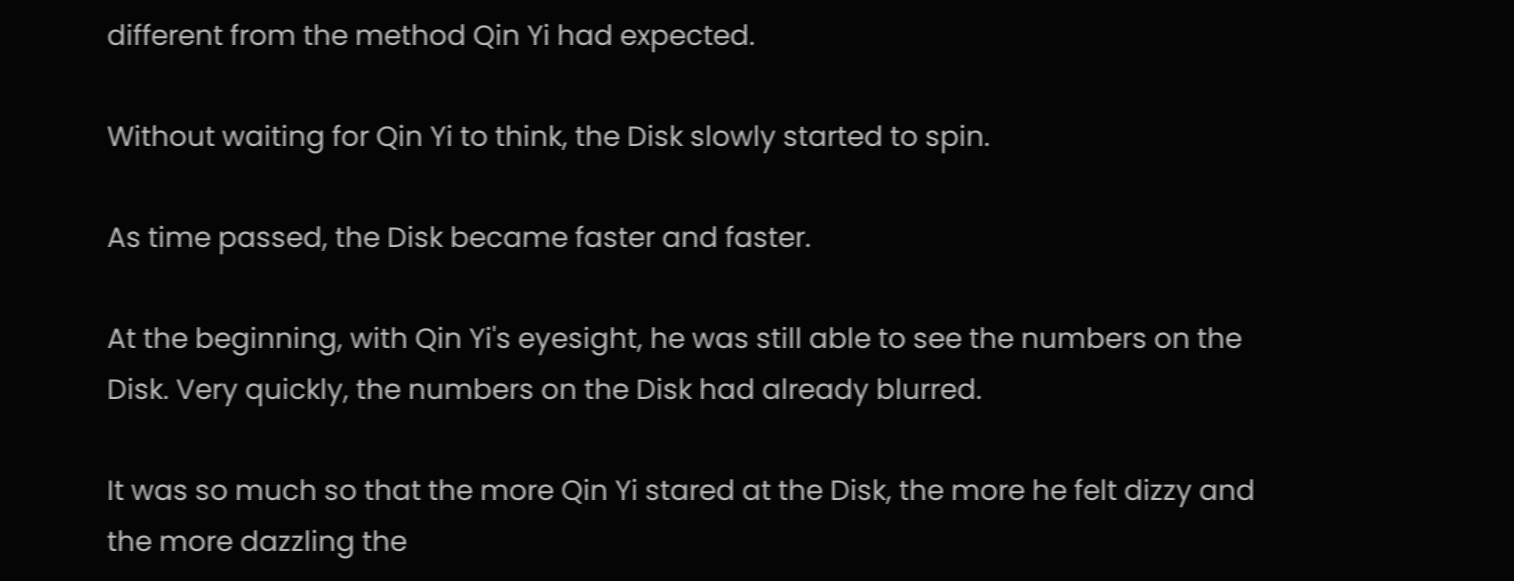different from the method Qin Yi had expected.

Without waiting for Qin Yi to think, the Disk slowly started to spin.

As time passed, the Disk became faster and faster.

At the beginning, with Qin Yi's eyesight, he was still able to see the numbers on the Disk. Very quickly, the numbers on the Disk had already blurred.

It was so much so that the more Qin Yi stared at the Disk, the more he felt dizzy and the more dazzling the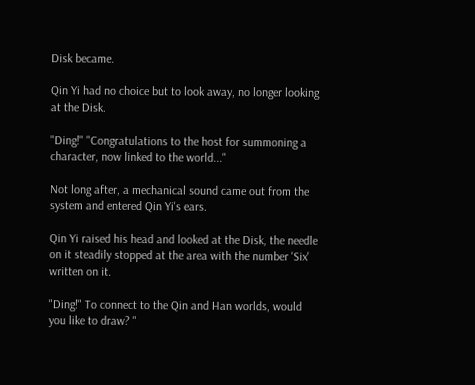Disk became.

Qin Yi had no choice but to look away, no longer looking at the Disk.

"Ding!" "Congratulations to the host for summoning a character, now linked to the world..."

Not long after, a mechanical sound came out from the system and entered Qin Yi's ears.

Qin Yi raised his head and looked at the Disk, the needle on it steadily stopped at the area with the number 'Six' written on it.

"Ding!" To connect to the Qin and Han worlds, would you like to draw? "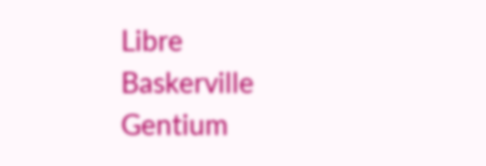Libre Baskerville
Gentium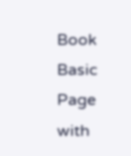Book Basic
Page with